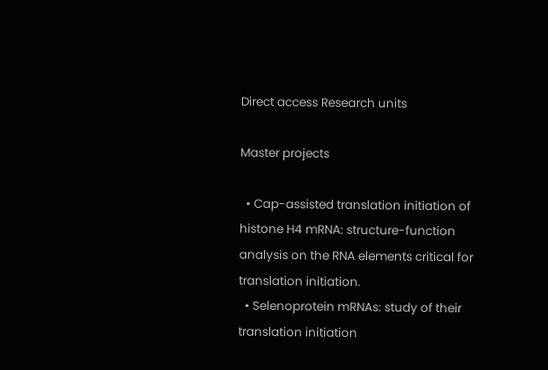Direct access Research units

Master projects

  • Cap-assisted translation initiation of histone H4 mRNA: structure-function analysis on the RNA elements critical for translation initiation.
  • Selenoprotein mRNAs: study of their translation initiation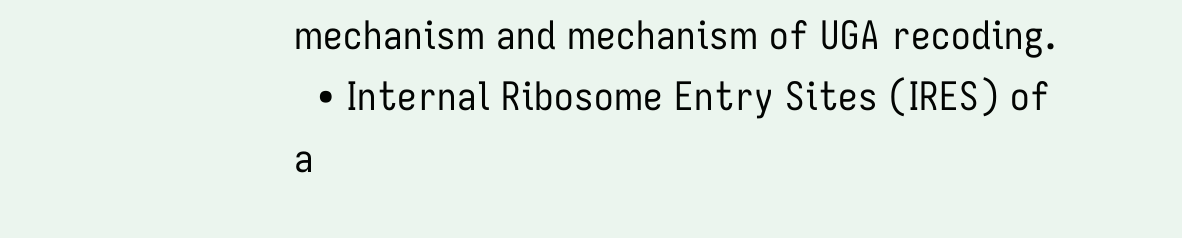mechanism and mechanism of UGA recoding.
  • Internal Ribosome Entry Sites (IRES) of a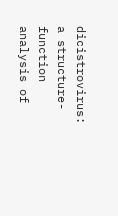dicistrovirus: a structure-function analysis of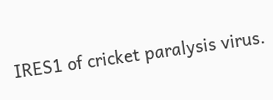IRES1 of cricket paralysis virus.